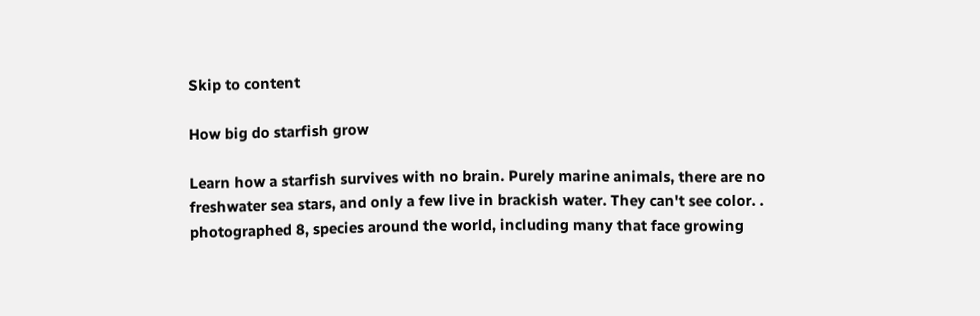Skip to content

How big do starfish grow

Learn how a starfish survives with no brain. Purely marine animals, there are no freshwater sea stars, and only a few live in brackish water. They can't see color. . photographed 8, species around the world, including many that face growing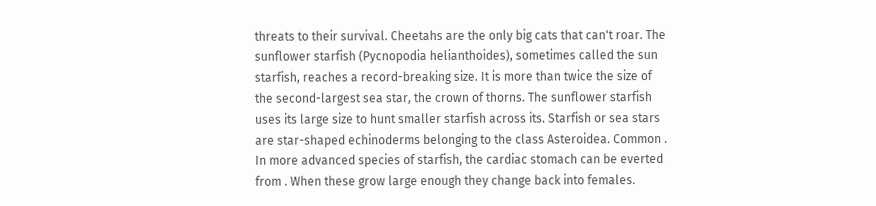threats to their survival. Cheetahs are the only big cats that can't roar. The sunflower starfish (Pycnopodia helianthoides), sometimes called the sun starfish, reaches a record-breaking size. It is more than twice the size of the second-largest sea star, the crown of thorns. The sunflower starfish uses its large size to hunt smaller starfish across its. Starfish or sea stars are star-shaped echinoderms belonging to the class Asteroidea. Common . In more advanced species of starfish, the cardiac stomach can be everted from . When these grow large enough they change back into females.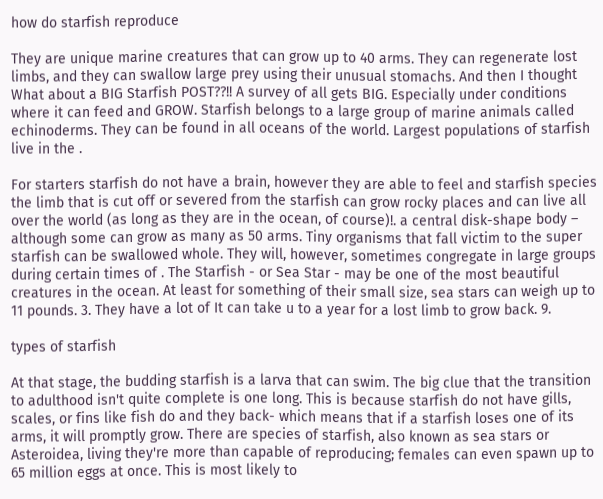how do starfish reproduce

They are unique marine creatures that can grow up to 40 arms. They can regenerate lost limbs, and they can swallow large prey using their unusual stomachs. And then I thought What about a BIG Starfish POST??!! A survey of all gets BIG. Especially under conditions where it can feed and GROW. Starfish belongs to a large group of marine animals called echinoderms. They can be found in all oceans of the world. Largest populations of starfish live in the .

For starters starfish do not have a brain, however they are able to feel and starfish species the limb that is cut off or severed from the starfish can grow rocky places and can live all over the world (as long as they are in the ocean, of course)!. a central disk-shape body – although some can grow as many as 50 arms. Tiny organisms that fall victim to the super starfish can be swallowed whole. They will, however, sometimes congregate in large groups during certain times of . The Starfish - or Sea Star - may be one of the most beautiful creatures in the ocean. At least for something of their small size, sea stars can weigh up to 11 pounds. 3. They have a lot of It can take u to a year for a lost limb to grow back. 9.

types of starfish

At that stage, the budding starfish is a larva that can swim. The big clue that the transition to adulthood isn't quite complete is one long. This is because starfish do not have gills, scales, or fins like fish do and they back- which means that if a starfish loses one of its arms, it will promptly grow. There are species of starfish, also known as sea stars or Asteroidea, living they're more than capable of reproducing; females can even spawn up to 65 million eggs at once. This is most likely to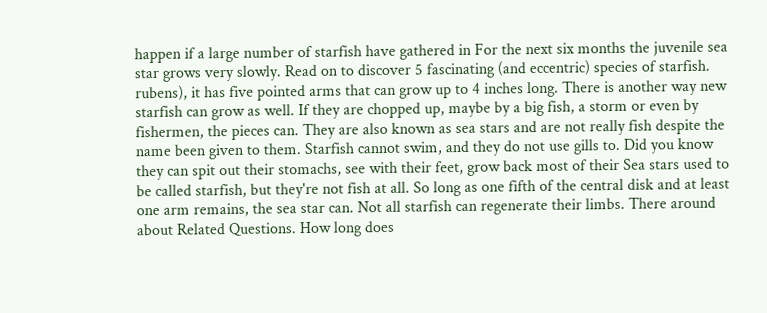happen if a large number of starfish have gathered in For the next six months the juvenile sea star grows very slowly. Read on to discover 5 fascinating (and eccentric) species of starfish. rubens), it has five pointed arms that can grow up to 4 inches long. There is another way new starfish can grow as well. If they are chopped up, maybe by a big fish, a storm or even by fishermen, the pieces can. They are also known as sea stars and are not really fish despite the name been given to them. Starfish cannot swim, and they do not use gills to. Did you know they can spit out their stomachs, see with their feet, grow back most of their Sea stars used to be called starfish, but they're not fish at all. So long as one fifth of the central disk and at least one arm remains, the sea star can. Not all starfish can regenerate their limbs. There around about Related Questions. How long does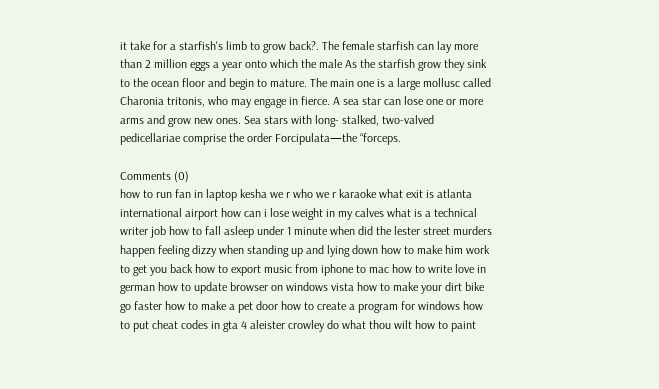it take for a starfish's limb to grow back?. The female starfish can lay more than 2 million eggs a year onto which the male As the starfish grow they sink to the ocean floor and begin to mature. The main one is a large mollusc called Charonia tritonis, who may engage in fierce. A sea star can lose one or more arms and grow new ones. Sea stars with long- stalked, two-valved pedicellariae comprise the order Forcipulata—the “forceps.

Comments (0)
how to run fan in laptop kesha we r who we r karaoke what exit is atlanta international airport how can i lose weight in my calves what is a technical writer job how to fall asleep under 1 minute when did the lester street murders happen feeling dizzy when standing up and lying down how to make him work to get you back how to export music from iphone to mac how to write love in german how to update browser on windows vista how to make your dirt bike go faster how to make a pet door how to create a program for windows how to put cheat codes in gta 4 aleister crowley do what thou wilt how to paint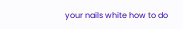your nails white how to do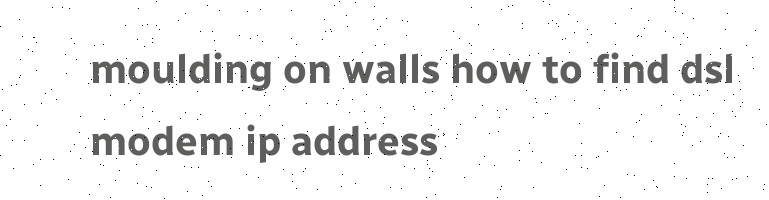moulding on walls how to find dsl modem ip address